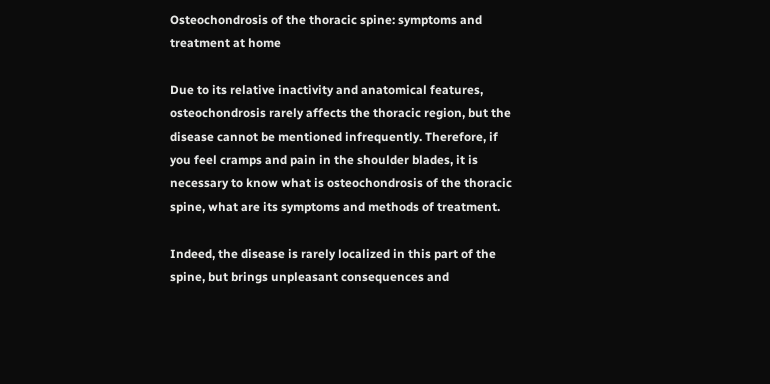Osteochondrosis of the thoracic spine: symptoms and treatment at home

Due to its relative inactivity and anatomical features, osteochondrosis rarely affects the thoracic region, but the disease cannot be mentioned infrequently. Therefore, if you feel cramps and pain in the shoulder blades, it is necessary to know what is osteochondrosis of the thoracic spine, what are its symptoms and methods of treatment.

Indeed, the disease is rarely localized in this part of the spine, but brings unpleasant consequences and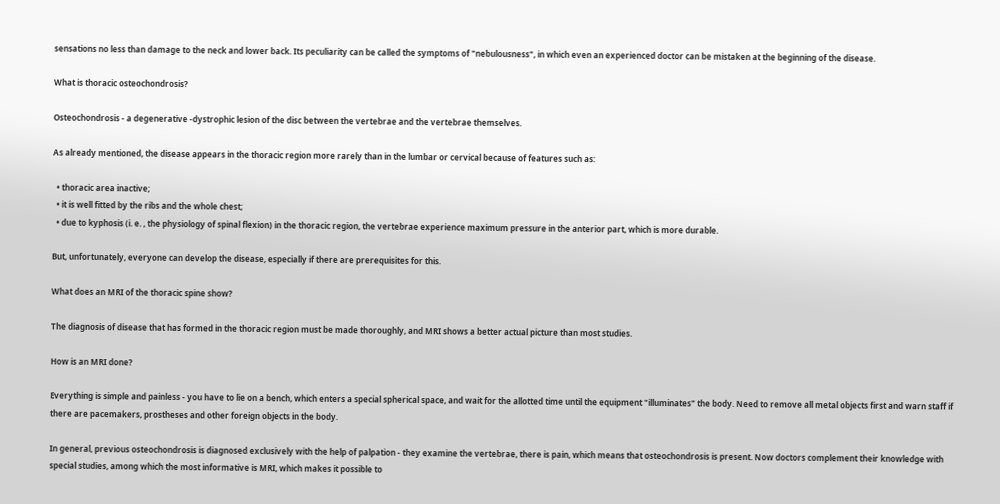sensations no less than damage to the neck and lower back. Its peculiarity can be called the symptoms of "nebulousness", in which even an experienced doctor can be mistaken at the beginning of the disease.

What is thoracic osteochondrosis?

Osteochondrosis - a degenerative -dystrophic lesion of the disc between the vertebrae and the vertebrae themselves.

As already mentioned, the disease appears in the thoracic region more rarely than in the lumbar or cervical because of features such as:

  • thoracic area inactive;
  • it is well fitted by the ribs and the whole chest;
  • due to kyphosis (i. e. , the physiology of spinal flexion) in the thoracic region, the vertebrae experience maximum pressure in the anterior part, which is more durable.

But, unfortunately, everyone can develop the disease, especially if there are prerequisites for this.

What does an MRI of the thoracic spine show?

The diagnosis of disease that has formed in the thoracic region must be made thoroughly, and MRI shows a better actual picture than most studies.

How is an MRI done?

Everything is simple and painless - you have to lie on a bench, which enters a special spherical space, and wait for the allotted time until the equipment "illuminates" the body. Need to remove all metal objects first and warn staff if there are pacemakers, prostheses and other foreign objects in the body.

In general, previous osteochondrosis is diagnosed exclusively with the help of palpation - they examine the vertebrae, there is pain, which means that osteochondrosis is present. Now doctors complement their knowledge with special studies, among which the most informative is MRI, which makes it possible to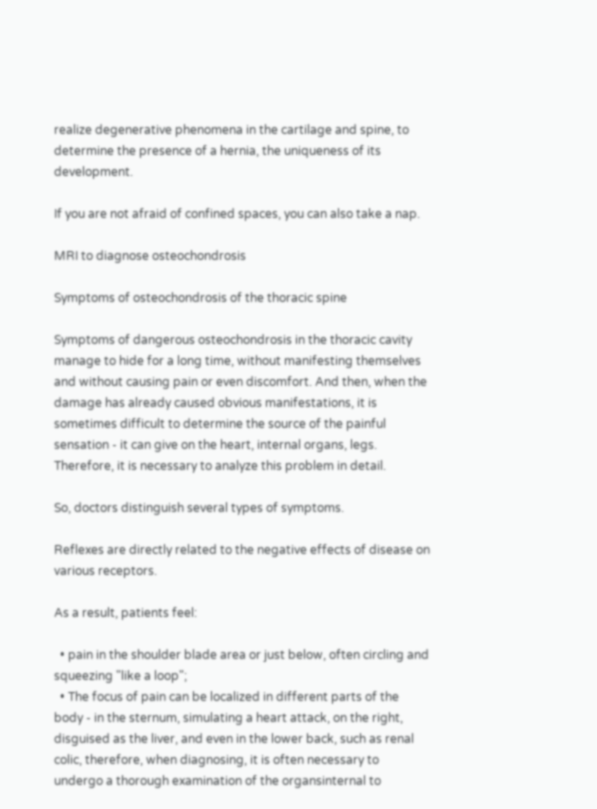realize degenerative phenomena in the cartilage and spine, to determine the presence of a hernia, the uniqueness of its development.

If you are not afraid of confined spaces, you can also take a nap.

MRI to diagnose osteochondrosis

Symptoms of osteochondrosis of the thoracic spine

Symptoms of dangerous osteochondrosis in the thoracic cavity manage to hide for a long time, without manifesting themselves and without causing pain or even discomfort. And then, when the damage has already caused obvious manifestations, it is sometimes difficult to determine the source of the painful sensation - it can give on the heart, internal organs, legs. Therefore, it is necessary to analyze this problem in detail.

So, doctors distinguish several types of symptoms.

Reflexes are directly related to the negative effects of disease on various receptors.

As a result, patients feel:

  • pain in the shoulder blade area or just below, often circling and squeezing "like a loop";
  • The focus of pain can be localized in different parts of the body - in the sternum, simulating a heart attack, on the right, disguised as the liver, and even in the lower back, such as renal colic, therefore, when diagnosing, it is often necessary to undergo a thorough examination of the organsinternal to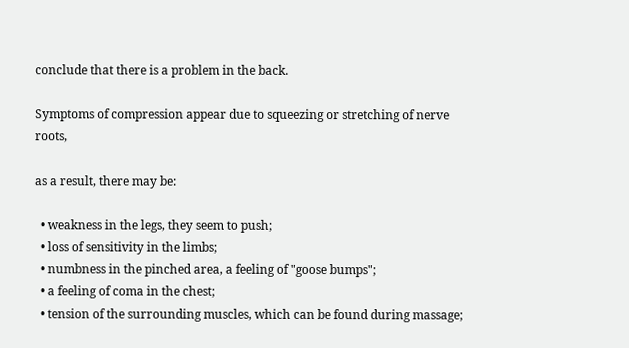conclude that there is a problem in the back.

Symptoms of compression appear due to squeezing or stretching of nerve roots,

as a result, there may be:

  • weakness in the legs, they seem to push;
  • loss of sensitivity in the limbs;
  • numbness in the pinched area, a feeling of "goose bumps";
  • a feeling of coma in the chest;
  • tension of the surrounding muscles, which can be found during massage;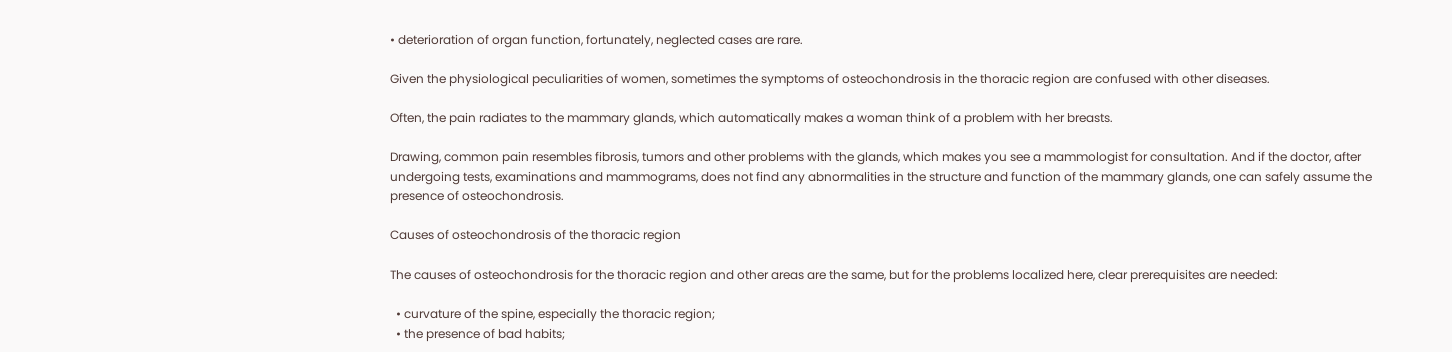• deterioration of organ function, fortunately, neglected cases are rare.

Given the physiological peculiarities of women, sometimes the symptoms of osteochondrosis in the thoracic region are confused with other diseases.

Often, the pain radiates to the mammary glands, which automatically makes a woman think of a problem with her breasts.

Drawing, common pain resembles fibrosis, tumors and other problems with the glands, which makes you see a mammologist for consultation. And if the doctor, after undergoing tests, examinations and mammograms, does not find any abnormalities in the structure and function of the mammary glands, one can safely assume the presence of osteochondrosis.

Causes of osteochondrosis of the thoracic region

The causes of osteochondrosis for the thoracic region and other areas are the same, but for the problems localized here, clear prerequisites are needed:

  • curvature of the spine, especially the thoracic region;
  • the presence of bad habits;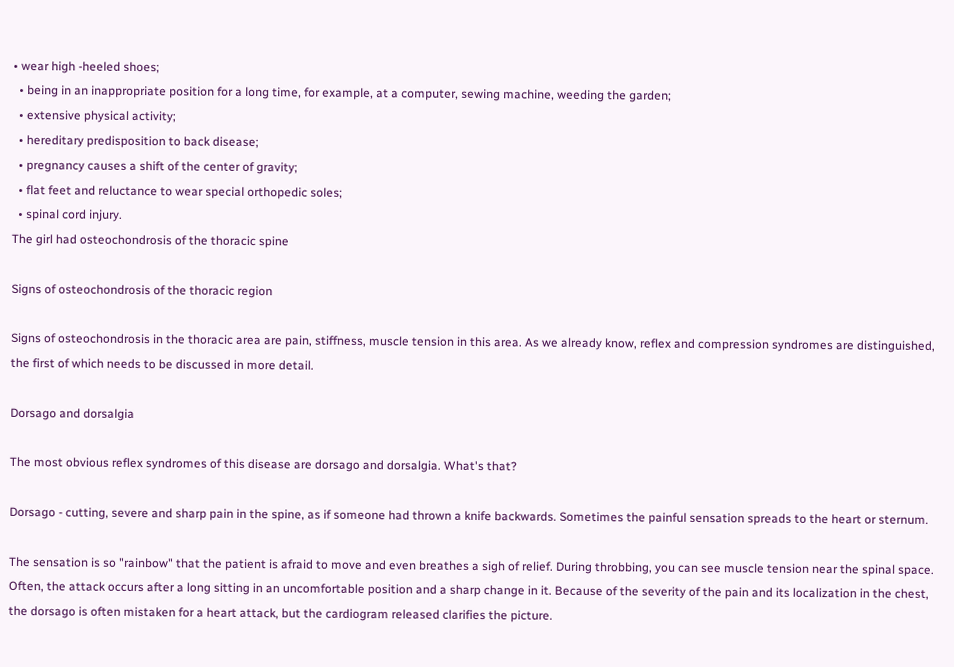• wear high -heeled shoes;
  • being in an inappropriate position for a long time, for example, at a computer, sewing machine, weeding the garden;
  • extensive physical activity;
  • hereditary predisposition to back disease;
  • pregnancy causes a shift of the center of gravity;
  • flat feet and reluctance to wear special orthopedic soles;
  • spinal cord injury.
The girl had osteochondrosis of the thoracic spine

Signs of osteochondrosis of the thoracic region

Signs of osteochondrosis in the thoracic area are pain, stiffness, muscle tension in this area. As we already know, reflex and compression syndromes are distinguished, the first of which needs to be discussed in more detail.

Dorsago and dorsalgia

The most obvious reflex syndromes of this disease are dorsago and dorsalgia. What's that?

Dorsago - cutting, severe and sharp pain in the spine, as if someone had thrown a knife backwards. Sometimes the painful sensation spreads to the heart or sternum.

The sensation is so "rainbow" that the patient is afraid to move and even breathes a sigh of relief. During throbbing, you can see muscle tension near the spinal space. Often, the attack occurs after a long sitting in an uncomfortable position and a sharp change in it. Because of the severity of the pain and its localization in the chest, the dorsago is often mistaken for a heart attack, but the cardiogram released clarifies the picture.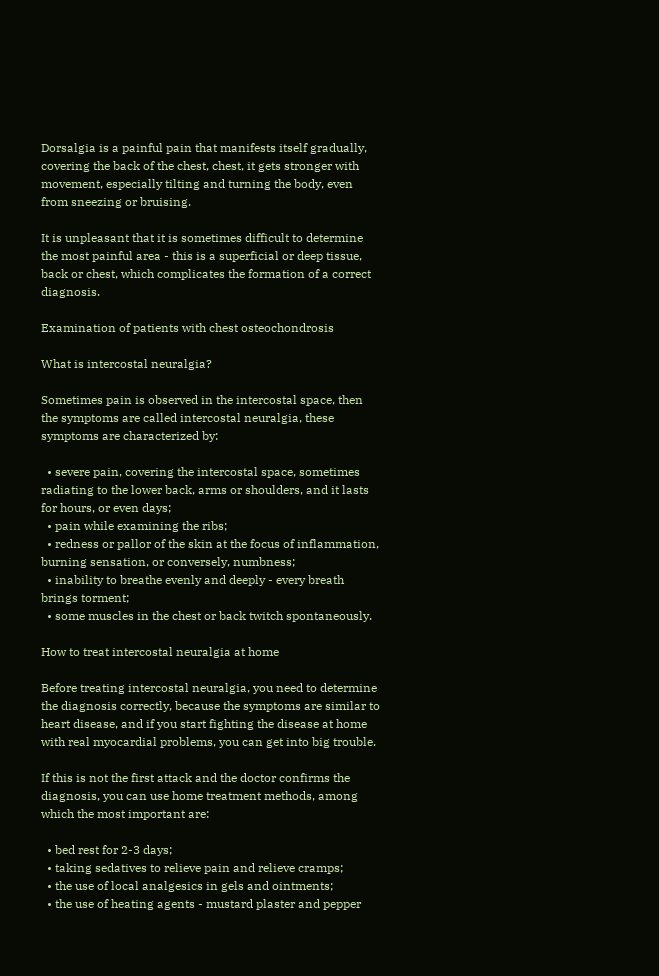Dorsalgia is a painful pain that manifests itself gradually, covering the back of the chest, chest, it gets stronger with movement, especially tilting and turning the body, even from sneezing or bruising.

It is unpleasant that it is sometimes difficult to determine the most painful area - this is a superficial or deep tissue, back or chest, which complicates the formation of a correct diagnosis.

Examination of patients with chest osteochondrosis

What is intercostal neuralgia?

Sometimes pain is observed in the intercostal space, then the symptoms are called intercostal neuralgia, these symptoms are characterized by:

  • severe pain, covering the intercostal space, sometimes radiating to the lower back, arms or shoulders, and it lasts for hours, or even days;
  • pain while examining the ribs;
  • redness or pallor of the skin at the focus of inflammation, burning sensation, or conversely, numbness;
  • inability to breathe evenly and deeply - every breath brings torment;
  • some muscles in the chest or back twitch spontaneously.

How to treat intercostal neuralgia at home

Before treating intercostal neuralgia, you need to determine the diagnosis correctly, because the symptoms are similar to heart disease, and if you start fighting the disease at home with real myocardial problems, you can get into big trouble.

If this is not the first attack and the doctor confirms the diagnosis, you can use home treatment methods, among which the most important are:

  • bed rest for 2-3 days;
  • taking sedatives to relieve pain and relieve cramps;
  • the use of local analgesics in gels and ointments;
  • the use of heating agents - mustard plaster and pepper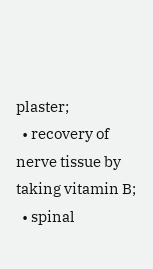plaster;
  • recovery of nerve tissue by taking vitamin B;
  • spinal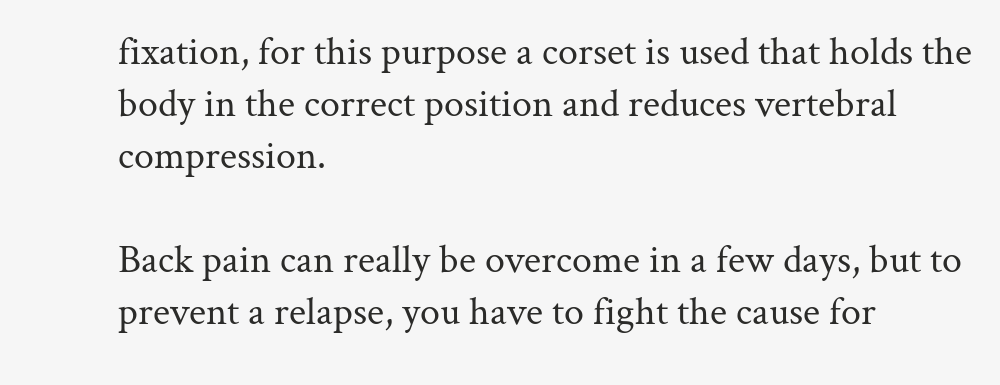fixation, for this purpose a corset is used that holds the body in the correct position and reduces vertebral compression.

Back pain can really be overcome in a few days, but to prevent a relapse, you have to fight the cause for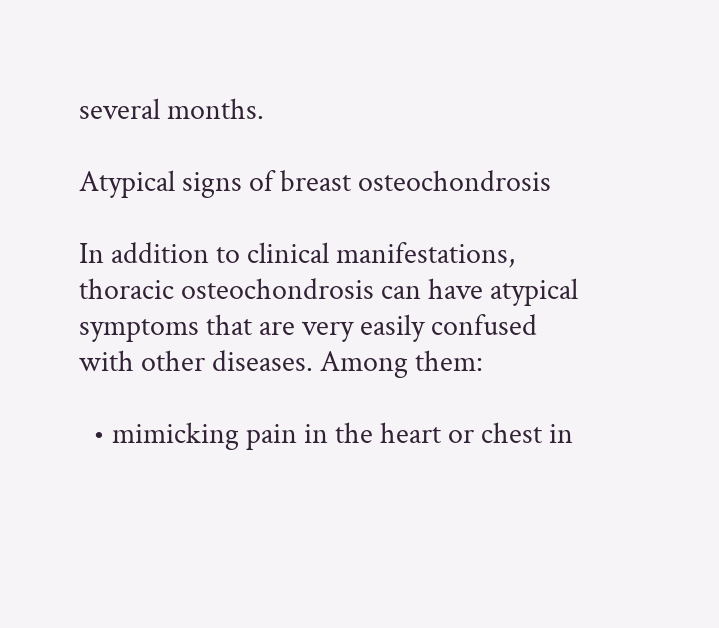several months.

Atypical signs of breast osteochondrosis

In addition to clinical manifestations, thoracic osteochondrosis can have atypical symptoms that are very easily confused with other diseases. Among them:

  • mimicking pain in the heart or chest in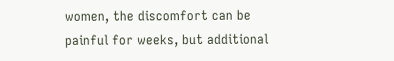women, the discomfort can be painful for weeks, but additional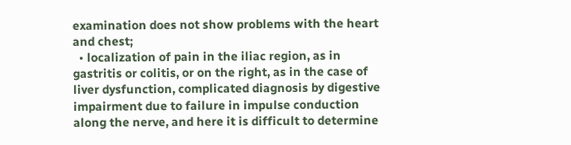examination does not show problems with the heart and chest;
  • localization of pain in the iliac region, as in gastritis or colitis, or on the right, as in the case of liver dysfunction, complicated diagnosis by digestive impairment due to failure in impulse conduction along the nerve, and here it is difficult to determine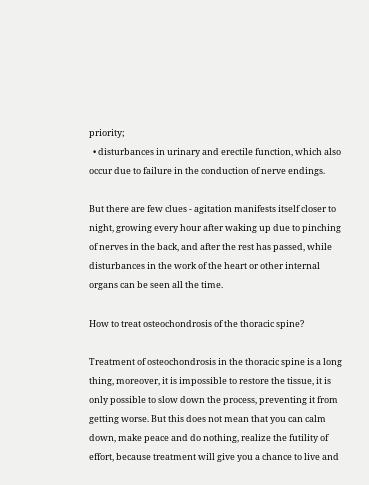priority;
  • disturbances in urinary and erectile function, which also occur due to failure in the conduction of nerve endings.

But there are few clues - agitation manifests itself closer to night, growing every hour after waking up due to pinching of nerves in the back, and after the rest has passed, while disturbances in the work of the heart or other internal organs can be seen all the time.

How to treat osteochondrosis of the thoracic spine?

Treatment of osteochondrosis in the thoracic spine is a long thing, moreover, it is impossible to restore the tissue, it is only possible to slow down the process, preventing it from getting worse. But this does not mean that you can calm down, make peace and do nothing, realize the futility of effort, because treatment will give you a chance to live and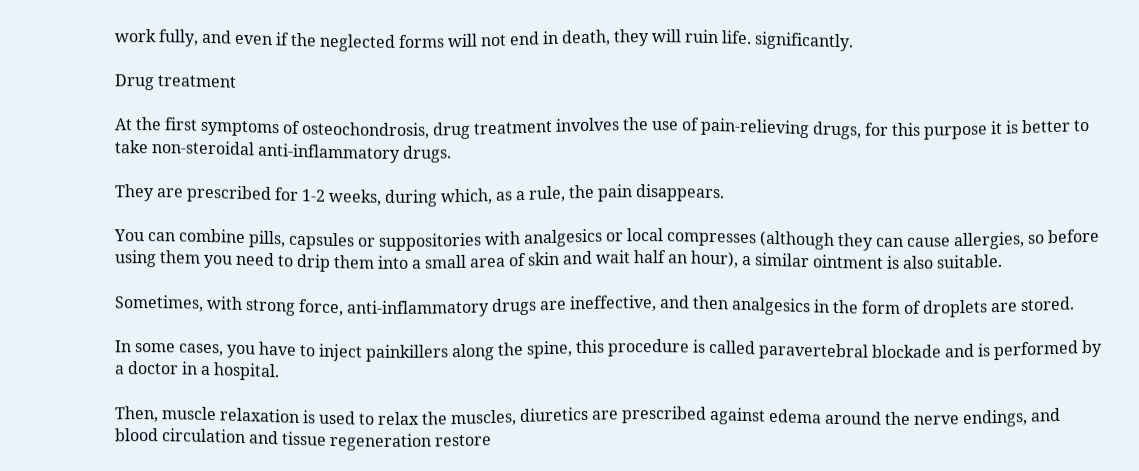work fully, and even if the neglected forms will not end in death, they will ruin life. significantly.

Drug treatment

At the first symptoms of osteochondrosis, drug treatment involves the use of pain-relieving drugs, for this purpose it is better to take non-steroidal anti-inflammatory drugs.

They are prescribed for 1-2 weeks, during which, as a rule, the pain disappears.

You can combine pills, capsules or suppositories with analgesics or local compresses (although they can cause allergies, so before using them you need to drip them into a small area of skin and wait half an hour), a similar ointment is also suitable.

Sometimes, with strong force, anti-inflammatory drugs are ineffective, and then analgesics in the form of droplets are stored.

In some cases, you have to inject painkillers along the spine, this procedure is called paravertebral blockade and is performed by a doctor in a hospital.

Then, muscle relaxation is used to relax the muscles, diuretics are prescribed against edema around the nerve endings, and blood circulation and tissue regeneration restore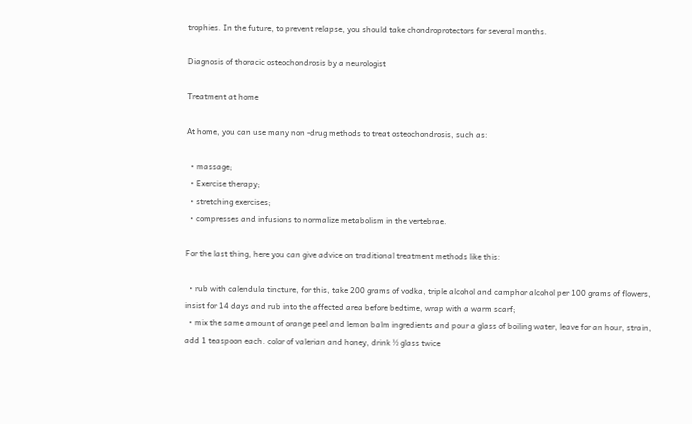trophies. In the future, to prevent relapse, you should take chondroprotectors for several months.

Diagnosis of thoracic osteochondrosis by a neurologist

Treatment at home

At home, you can use many non -drug methods to treat osteochondrosis, such as:

  • massage;
  • Exercise therapy;
  • stretching exercises;
  • compresses and infusions to normalize metabolism in the vertebrae.

For the last thing, here you can give advice on traditional treatment methods like this:

  • rub with calendula tincture, for this, take 200 grams of vodka, triple alcohol and camphor alcohol per 100 grams of flowers, insist for 14 days and rub into the affected area before bedtime, wrap with a warm scarf;
  • mix the same amount of orange peel and lemon balm ingredients and pour a glass of boiling water, leave for an hour, strain, add 1 teaspoon each. color of valerian and honey, drink ½ glass twice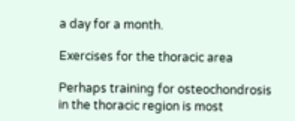a day for a month.

Exercises for the thoracic area

Perhaps training for osteochondrosis in the thoracic region is most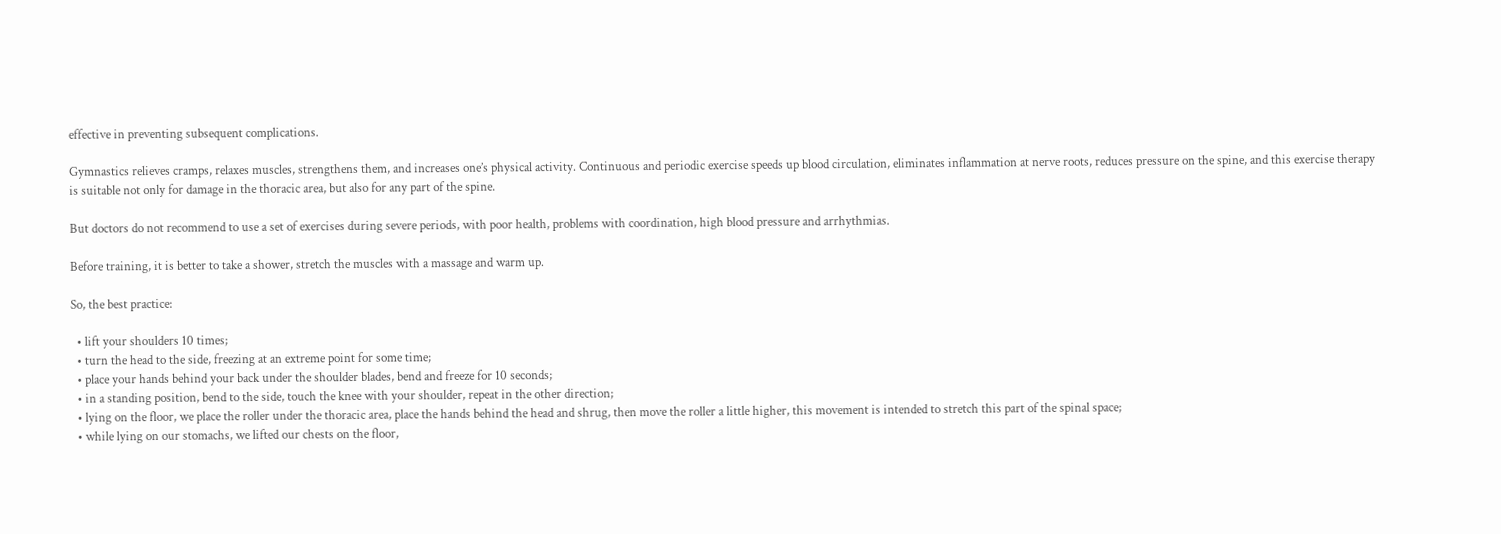effective in preventing subsequent complications.

Gymnastics relieves cramps, relaxes muscles, strengthens them, and increases one’s physical activity. Continuous and periodic exercise speeds up blood circulation, eliminates inflammation at nerve roots, reduces pressure on the spine, and this exercise therapy is suitable not only for damage in the thoracic area, but also for any part of the spine.

But doctors do not recommend to use a set of exercises during severe periods, with poor health, problems with coordination, high blood pressure and arrhythmias.

Before training, it is better to take a shower, stretch the muscles with a massage and warm up.

So, the best practice:

  • lift your shoulders 10 times;
  • turn the head to the side, freezing at an extreme point for some time;
  • place your hands behind your back under the shoulder blades, bend and freeze for 10 seconds;
  • in a standing position, bend to the side, touch the knee with your shoulder, repeat in the other direction;
  • lying on the floor, we place the roller under the thoracic area, place the hands behind the head and shrug, then move the roller a little higher, this movement is intended to stretch this part of the spinal space;
  • while lying on our stomachs, we lifted our chests on the floor,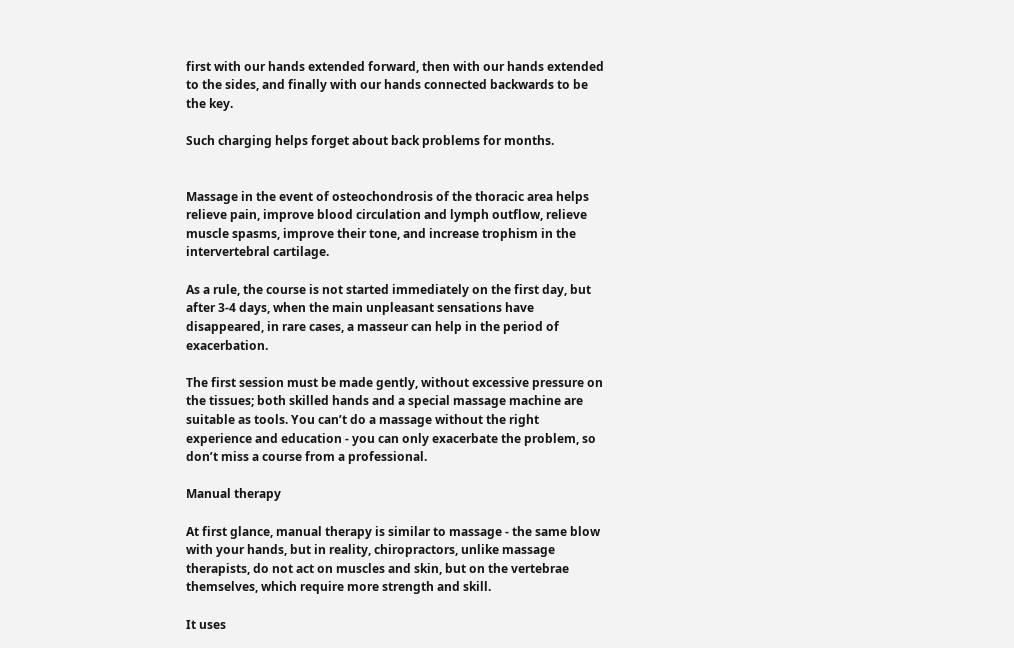first with our hands extended forward, then with our hands extended to the sides, and finally with our hands connected backwards to be the key.

Such charging helps forget about back problems for months.


Massage in the event of osteochondrosis of the thoracic area helps relieve pain, improve blood circulation and lymph outflow, relieve muscle spasms, improve their tone, and increase trophism in the intervertebral cartilage.

As a rule, the course is not started immediately on the first day, but after 3-4 days, when the main unpleasant sensations have disappeared, in rare cases, a masseur can help in the period of exacerbation.

The first session must be made gently, without excessive pressure on the tissues; both skilled hands and a special massage machine are suitable as tools. You can’t do a massage without the right experience and education - you can only exacerbate the problem, so don’t miss a course from a professional.

Manual therapy

At first glance, manual therapy is similar to massage - the same blow with your hands, but in reality, chiropractors, unlike massage therapists, do not act on muscles and skin, but on the vertebrae themselves, which require more strength and skill.

It uses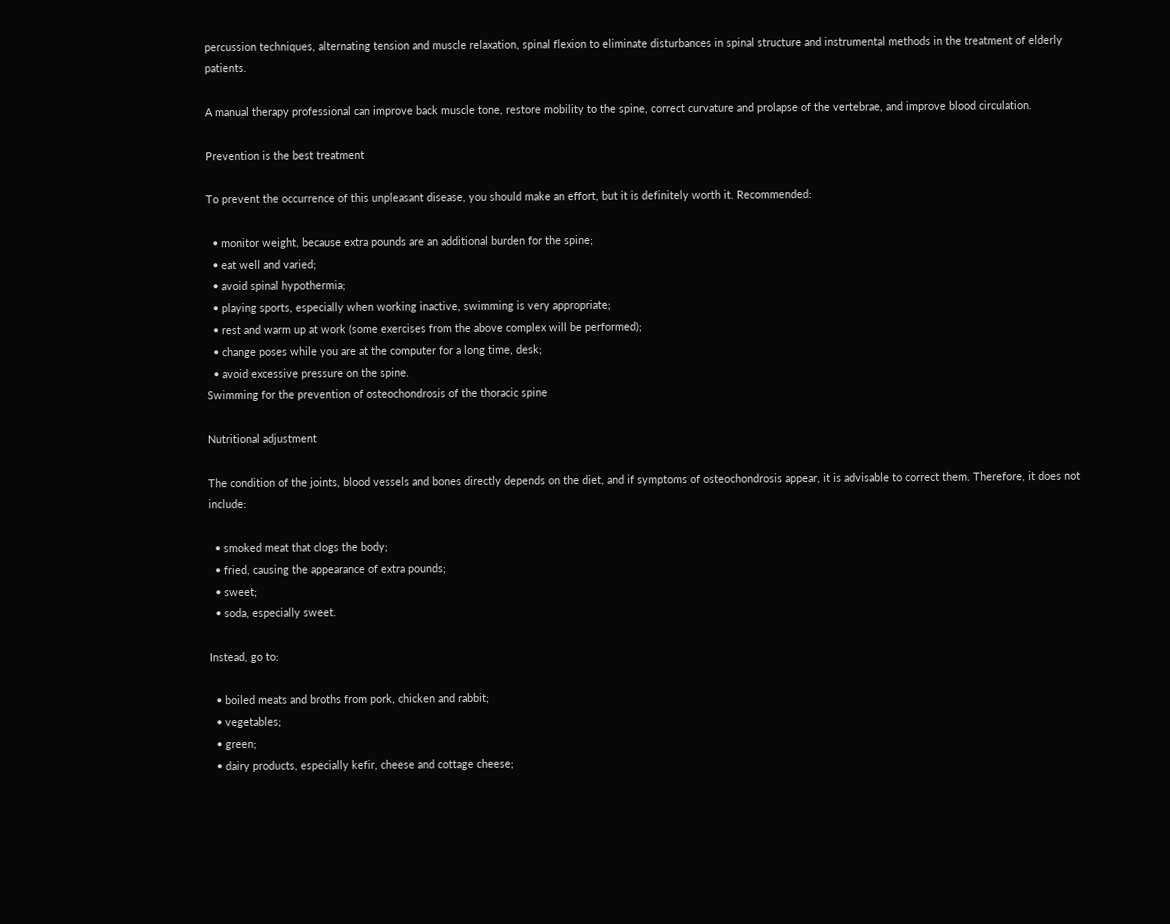percussion techniques, alternating tension and muscle relaxation, spinal flexion to eliminate disturbances in spinal structure and instrumental methods in the treatment of elderly patients.

A manual therapy professional can improve back muscle tone, restore mobility to the spine, correct curvature and prolapse of the vertebrae, and improve blood circulation.

Prevention is the best treatment

To prevent the occurrence of this unpleasant disease, you should make an effort, but it is definitely worth it. Recommended:

  • monitor weight, because extra pounds are an additional burden for the spine;
  • eat well and varied;
  • avoid spinal hypothermia;
  • playing sports, especially when working inactive, swimming is very appropriate;
  • rest and warm up at work (some exercises from the above complex will be performed);
  • change poses while you are at the computer for a long time, desk;
  • avoid excessive pressure on the spine.
Swimming for the prevention of osteochondrosis of the thoracic spine

Nutritional adjustment

The condition of the joints, blood vessels and bones directly depends on the diet, and if symptoms of osteochondrosis appear, it is advisable to correct them. Therefore, it does not include:

  • smoked meat that clogs the body;
  • fried, causing the appearance of extra pounds;
  • sweet;
  • soda, especially sweet.

Instead, go to:

  • boiled meats and broths from pork, chicken and rabbit;
  • vegetables;
  • green;
  • dairy products, especially kefir, cheese and cottage cheese;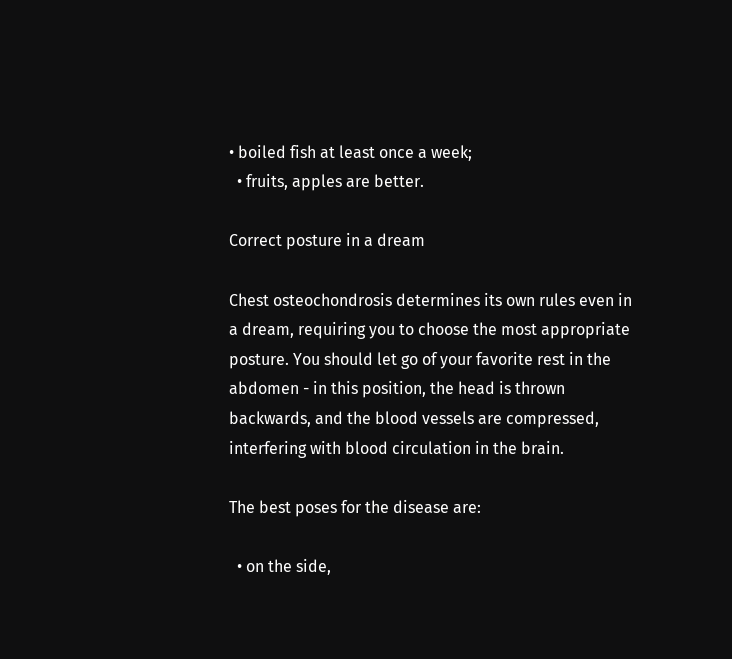• boiled fish at least once a week;
  • fruits, apples are better.

Correct posture in a dream

Chest osteochondrosis determines its own rules even in a dream, requiring you to choose the most appropriate posture. You should let go of your favorite rest in the abdomen - in this position, the head is thrown backwards, and the blood vessels are compressed, interfering with blood circulation in the brain.

The best poses for the disease are:

  • on the side,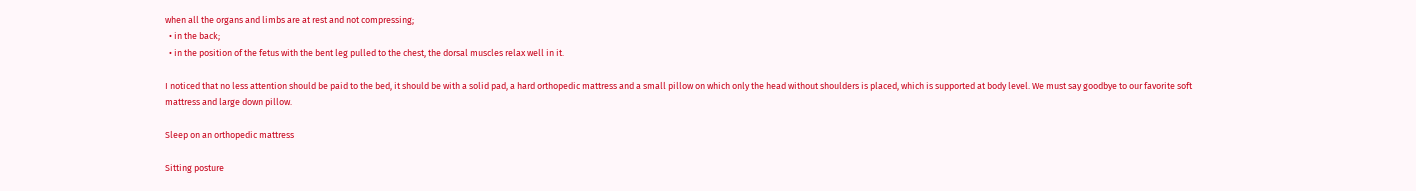when all the organs and limbs are at rest and not compressing;
  • in the back;
  • in the position of the fetus with the bent leg pulled to the chest, the dorsal muscles relax well in it.

I noticed that no less attention should be paid to the bed, it should be with a solid pad, a hard orthopedic mattress and a small pillow on which only the head without shoulders is placed, which is supported at body level. We must say goodbye to our favorite soft mattress and large down pillow.

Sleep on an orthopedic mattress

Sitting posture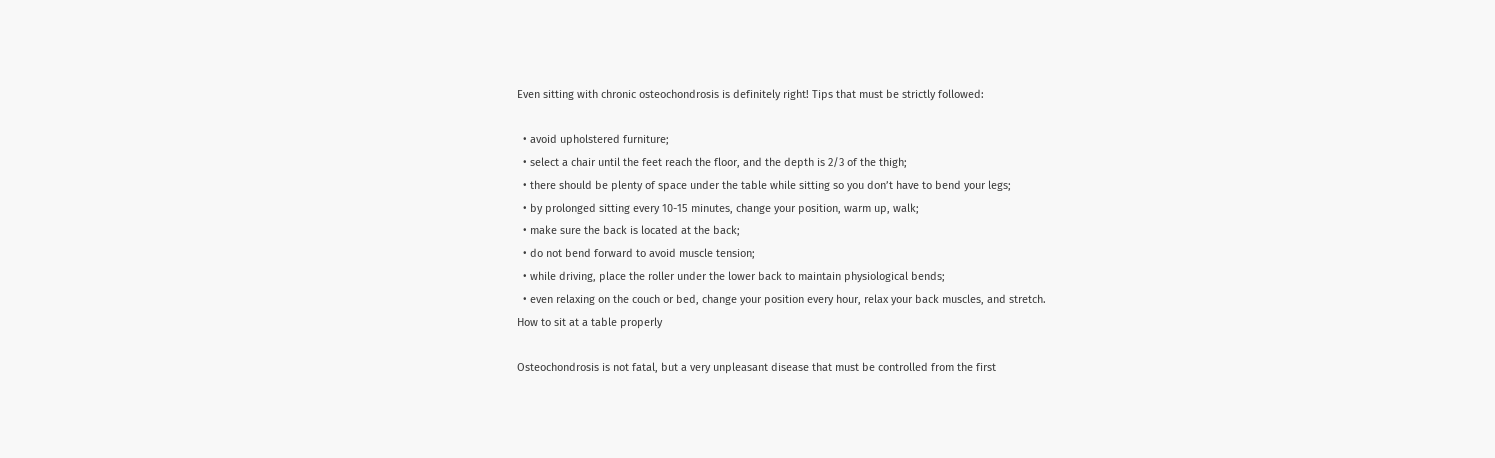Even sitting with chronic osteochondrosis is definitely right! Tips that must be strictly followed:

  • avoid upholstered furniture;
  • select a chair until the feet reach the floor, and the depth is 2/3 of the thigh;
  • there should be plenty of space under the table while sitting so you don’t have to bend your legs;
  • by prolonged sitting every 10-15 minutes, change your position, warm up, walk;
  • make sure the back is located at the back;
  • do not bend forward to avoid muscle tension;
  • while driving, place the roller under the lower back to maintain physiological bends;
  • even relaxing on the couch or bed, change your position every hour, relax your back muscles, and stretch.
How to sit at a table properly

Osteochondrosis is not fatal, but a very unpleasant disease that must be controlled from the first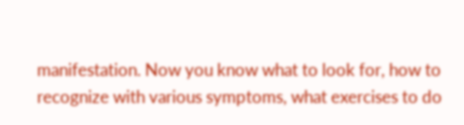manifestation. Now you know what to look for, how to recognize with various symptoms, what exercises to do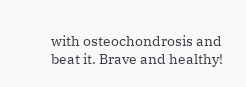with osteochondrosis and beat it. Brave and healthy!